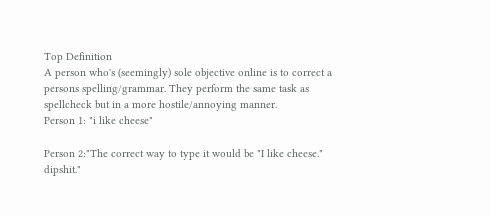Top Definition
A person who's (seemingly) sole objective online is to correct a persons spelling/grammar. They perform the same task as spellcheck but in a more hostile/annoying manner.
Person 1: "i like cheese"

Person 2:"The correct way to type it would be "I like cheese." dipshit."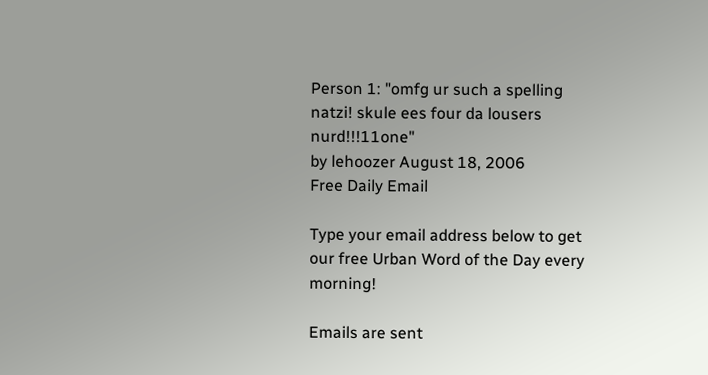Person 1: "omfg ur such a spelling natzi! skule ees four da lousers nurd!!!11one"
by lehoozer August 18, 2006
Free Daily Email

Type your email address below to get our free Urban Word of the Day every morning!

Emails are sent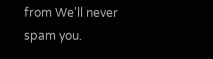from We'll never spam you.